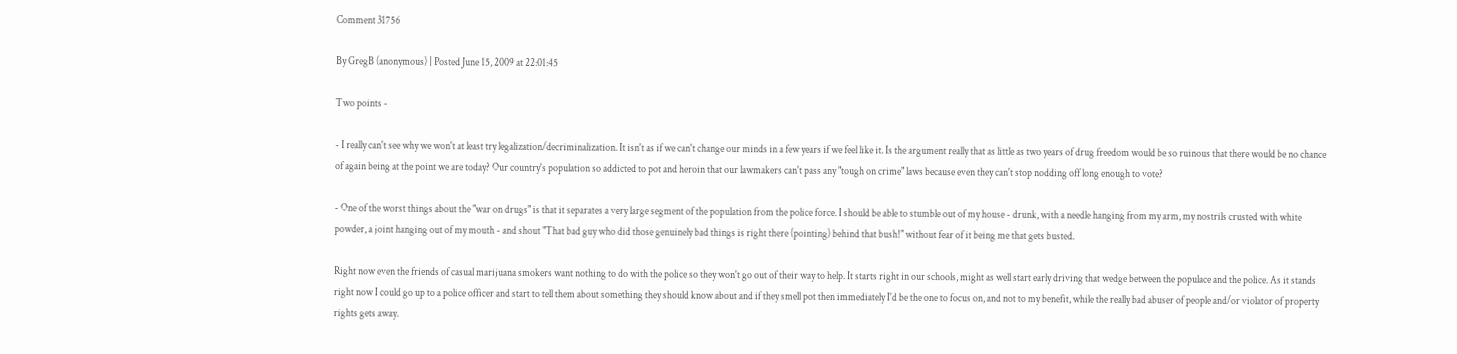Comment 31756

By GregB (anonymous) | Posted June 15, 2009 at 22:01:45

Two points -

- I really can't see why we won't at least try legalization/decriminalization. It isn't as if we can't change our minds in a few years if we feel like it. Is the argument really that as little as two years of drug freedom would be so ruinous that there would be no chance of again being at the point we are today? Our country's population so addicted to pot and heroin that our lawmakers can't pass any "tough on crime" laws because even they can't stop nodding off long enough to vote?

- One of the worst things about the "war on drugs" is that it separates a very large segment of the population from the police force. I should be able to stumble out of my house - drunk, with a needle hanging from my arm, my nostrils crusted with white powder, a joint hanging out of my mouth - and shout "That bad guy who did those genuinely bad things is right there (pointing) behind that bush!" without fear of it being me that gets busted.

Right now even the friends of casual marijuana smokers want nothing to do with the police so they won't go out of their way to help. It starts right in our schools, might as well start early driving that wedge between the populace and the police. As it stands right now I could go up to a police officer and start to tell them about something they should know about and if they smell pot then immediately I'd be the one to focus on, and not to my benefit, while the really bad abuser of people and/or violator of property rights gets away.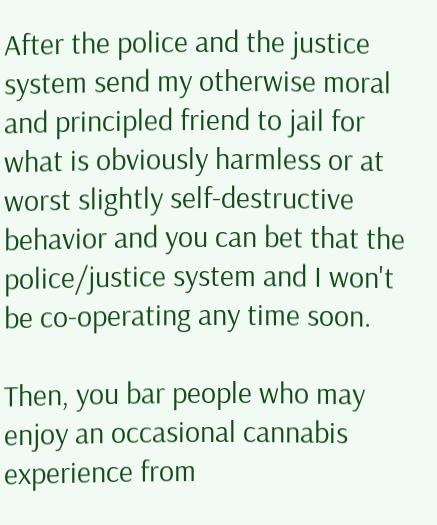After the police and the justice system send my otherwise moral and principled friend to jail for what is obviously harmless or at worst slightly self-destructive behavior and you can bet that the police/justice system and I won't be co-operating any time soon.

Then, you bar people who may enjoy an occasional cannabis experience from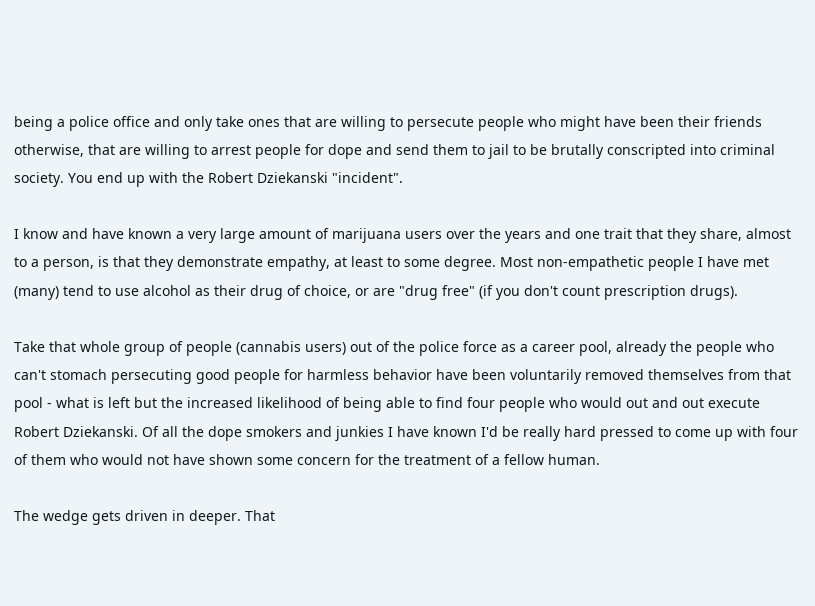being a police office and only take ones that are willing to persecute people who might have been their friends otherwise, that are willing to arrest people for dope and send them to jail to be brutally conscripted into criminal society. You end up with the Robert Dziekanski "incident".

I know and have known a very large amount of marijuana users over the years and one trait that they share, almost to a person, is that they demonstrate empathy, at least to some degree. Most non-empathetic people I have met (many) tend to use alcohol as their drug of choice, or are "drug free" (if you don't count prescription drugs).

Take that whole group of people (cannabis users) out of the police force as a career pool, already the people who can't stomach persecuting good people for harmless behavior have been voluntarily removed themselves from that pool - what is left but the increased likelihood of being able to find four people who would out and out execute Robert Dziekanski. Of all the dope smokers and junkies I have known I'd be really hard pressed to come up with four of them who would not have shown some concern for the treatment of a fellow human.

The wedge gets driven in deeper. That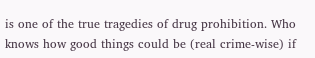is one of the true tragedies of drug prohibition. Who knows how good things could be (real crime-wise) if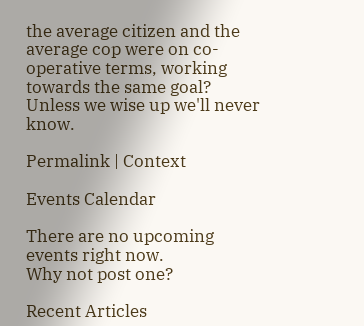the average citizen and the average cop were on co-operative terms, working towards the same goal? Unless we wise up we'll never know.

Permalink | Context

Events Calendar

There are no upcoming events right now.
Why not post one?

Recent Articles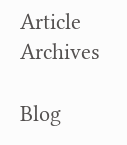Article Archives

Blog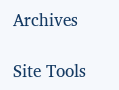Archives

Site Tools